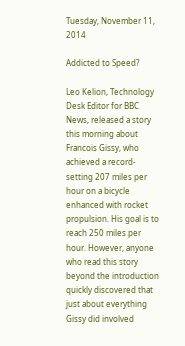Tuesday, November 11, 2014

Addicted to Speed?

Leo Kelion, Technology Desk Editor for BBC News, released a story this morning about Francois Gissy, who achieved a record-setting 207 miles per hour on a bicycle enhanced with rocket propulsion. His goal is to reach 250 miles per hour. However, anyone who read this story beyond the introduction quickly discovered that just about everything Gissy did involved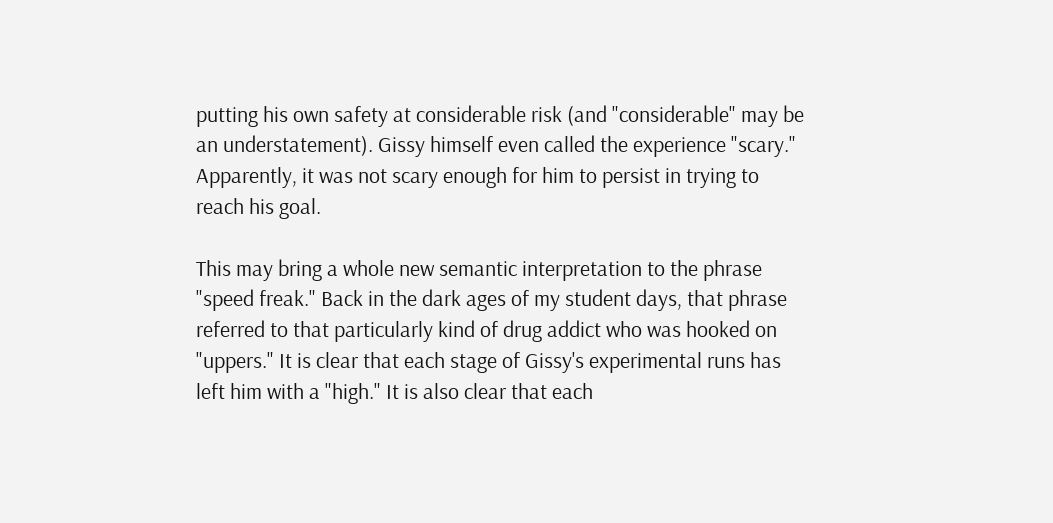putting his own safety at considerable risk (and "considerable" may be an understatement). Gissy himself even called the experience "scary." Apparently, it was not scary enough for him to persist in trying to reach his goal.

This may bring a whole new semantic interpretation to the phrase "speed freak." Back in the dark ages of my student days, that phrase referred to that particularly kind of drug addict who was hooked on "uppers." It is clear that each stage of Gissy's experimental runs has left him with a "high." It is also clear that each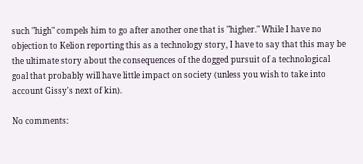such "high" compels him to go after another one that is "higher." While I have no objection to Kelion reporting this as a technology story, I have to say that this may be the ultimate story about the consequences of the dogged pursuit of a technological goal that probably will have little impact on society (unless you wish to take into account Gissy's next of kin).

No comments: